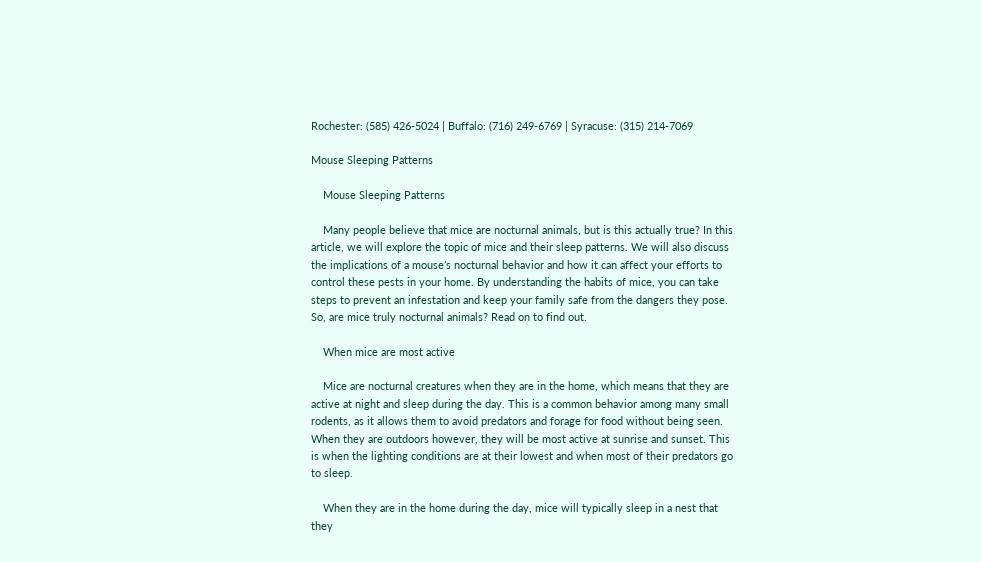Rochester: (585) 426-5024 | Buffalo: (716) 249-6769 | Syracuse: (315) 214-7069

Mouse Sleeping Patterns

    Mouse Sleeping Patterns

    Many people believe that mice are nocturnal animals, but is this actually true? In this article, we will explore the topic of mice and their sleep patterns. We will also discuss the implications of a mouse’s nocturnal behavior and how it can affect your efforts to control these pests in your home. By understanding the habits of mice, you can take steps to prevent an infestation and keep your family safe from the dangers they pose. So, are mice truly nocturnal animals? Read on to find out.

    When mice are most active

    Mice are nocturnal creatures when they are in the home, which means that they are active at night and sleep during the day. This is a common behavior among many small rodents, as it allows them to avoid predators and forage for food without being seen. When they are outdoors however, they will be most active at sunrise and sunset. This is when the lighting conditions are at their lowest and when most of their predators go to sleep.

    When they are in the home during the day, mice will typically sleep in a nest that they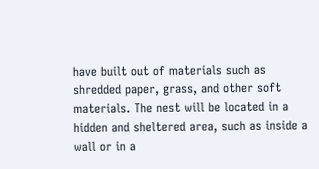have built out of materials such as shredded paper, grass, and other soft materials. The nest will be located in a hidden and sheltered area, such as inside a wall or in a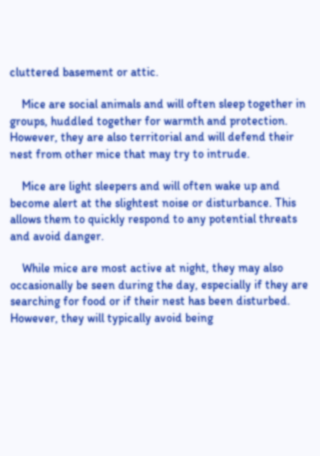cluttered basement or attic.

    Mice are social animals and will often sleep together in groups, huddled together for warmth and protection. However, they are also territorial and will defend their nest from other mice that may try to intrude.

    Mice are light sleepers and will often wake up and become alert at the slightest noise or disturbance. This allows them to quickly respond to any potential threats and avoid danger.

    While mice are most active at night, they may also occasionally be seen during the day, especially if they are searching for food or if their nest has been disturbed. However, they will typically avoid being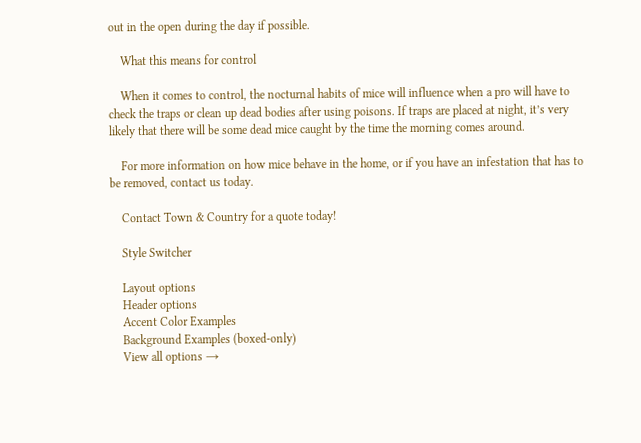out in the open during the day if possible.

    What this means for control

    When it comes to control, the nocturnal habits of mice will influence when a pro will have to check the traps or clean up dead bodies after using poisons. If traps are placed at night, it’s very likely that there will be some dead mice caught by the time the morning comes around.

    For more information on how mice behave in the home, or if you have an infestation that has to be removed, contact us today.

    Contact Town & Country for a quote today!

    Style Switcher

    Layout options
    Header options
    Accent Color Examples
    Background Examples (boxed-only)
    View all options →